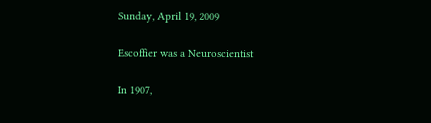Sunday, April 19, 2009

Escoffier was a Neuroscientist

In 1907,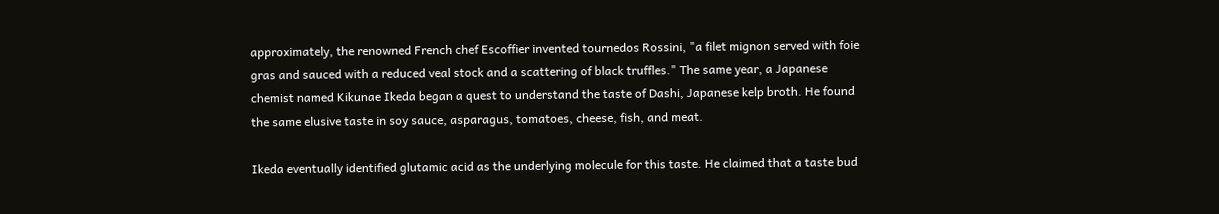approximately, the renowned French chef Escoffier invented tournedos Rossini, "a filet mignon served with foie gras and sauced with a reduced veal stock and a scattering of black truffles." The same year, a Japanese chemist named Kikunae Ikeda began a quest to understand the taste of Dashi, Japanese kelp broth. He found the same elusive taste in soy sauce, asparagus, tomatoes, cheese, fish, and meat.

Ikeda eventually identified glutamic acid as the underlying molecule for this taste. He claimed that a taste bud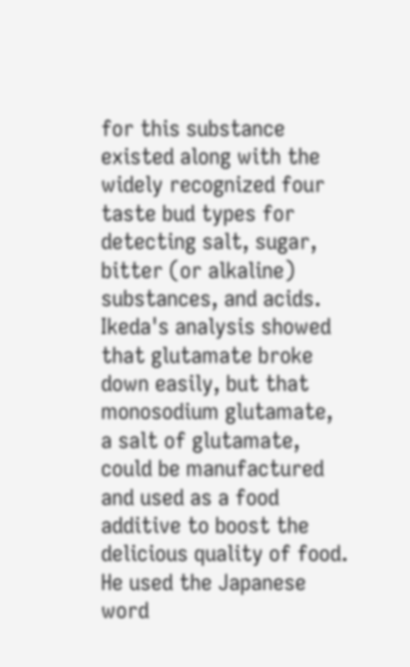for this substance existed along with the widely recognized four taste bud types for detecting salt, sugar, bitter (or alkaline) substances, and acids. Ikeda's analysis showed that glutamate broke down easily, but that monosodium glutamate, a salt of glutamate, could be manufactured and used as a food additive to boost the delicious quality of food. He used the Japanese word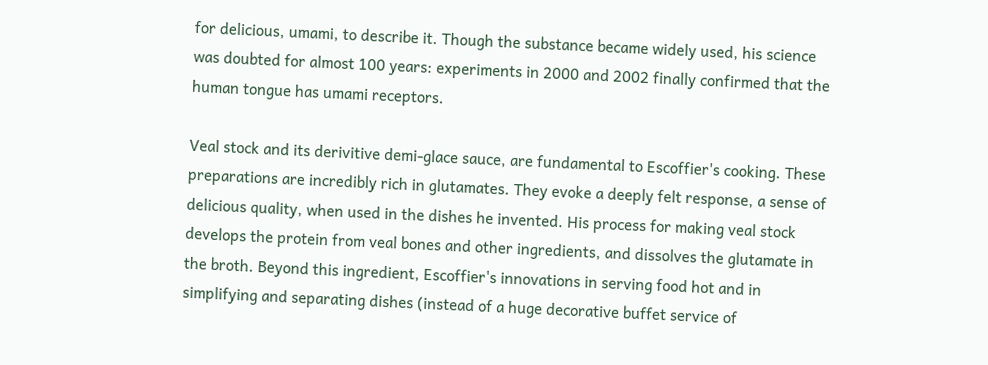for delicious, umami, to describe it. Though the substance became widely used, his science was doubted for almost 100 years: experiments in 2000 and 2002 finally confirmed that the human tongue has umami receptors.

Veal stock and its derivitive demi-glace sauce, are fundamental to Escoffier's cooking. These preparations are incredibly rich in glutamates. They evoke a deeply felt response, a sense of delicious quality, when used in the dishes he invented. His process for making veal stock develops the protein from veal bones and other ingredients, and dissolves the glutamate in the broth. Beyond this ingredient, Escoffier's innovations in serving food hot and in simplifying and separating dishes (instead of a huge decorative buffet service of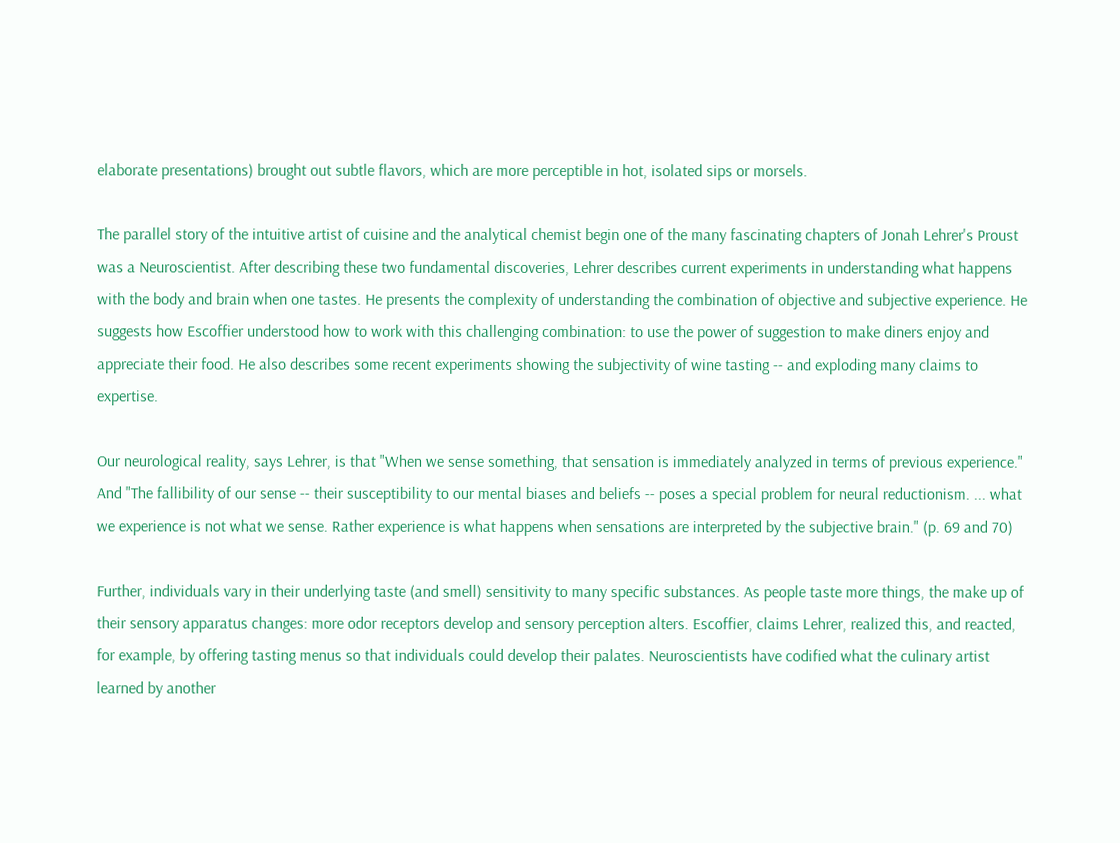elaborate presentations) brought out subtle flavors, which are more perceptible in hot, isolated sips or morsels.

The parallel story of the intuitive artist of cuisine and the analytical chemist begin one of the many fascinating chapters of Jonah Lehrer's Proust was a Neuroscientist. After describing these two fundamental discoveries, Lehrer describes current experiments in understanding what happens with the body and brain when one tastes. He presents the complexity of understanding the combination of objective and subjective experience. He suggests how Escoffier understood how to work with this challenging combination: to use the power of suggestion to make diners enjoy and appreciate their food. He also describes some recent experiments showing the subjectivity of wine tasting -- and exploding many claims to expertise.

Our neurological reality, says Lehrer, is that "When we sense something, that sensation is immediately analyzed in terms of previous experience." And "The fallibility of our sense -- their susceptibility to our mental biases and beliefs -- poses a special problem for neural reductionism. ... what we experience is not what we sense. Rather experience is what happens when sensations are interpreted by the subjective brain." (p. 69 and 70)

Further, individuals vary in their underlying taste (and smell) sensitivity to many specific substances. As people taste more things, the make up of their sensory apparatus changes: more odor receptors develop and sensory perception alters. Escoffier, claims Lehrer, realized this, and reacted, for example, by offering tasting menus so that individuals could develop their palates. Neuroscientists have codified what the culinary artist learned by another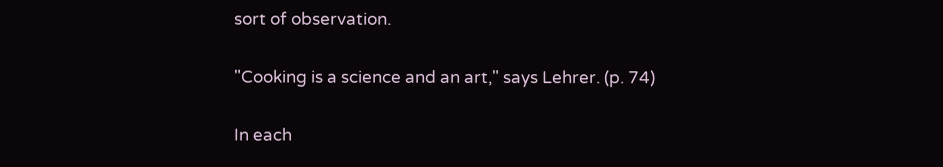sort of observation.

"Cooking is a science and an art," says Lehrer. (p. 74)

In each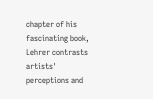chapter of his fascinating book, Lehrer contrasts artists' perceptions and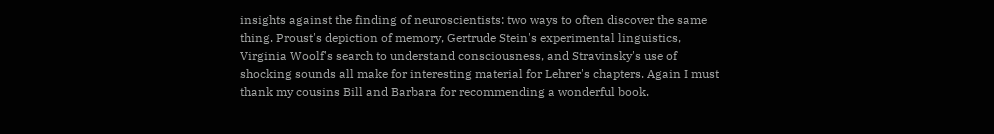insights against the finding of neuroscientists: two ways to often discover the same thing. Proust's depiction of memory, Gertrude Stein's experimental linguistics, Virginia Woolf's search to understand consciousness, and Stravinsky's use of shocking sounds all make for interesting material for Lehrer's chapters. Again I must thank my cousins Bill and Barbara for recommending a wonderful book.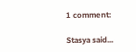1 comment:

Stasya said...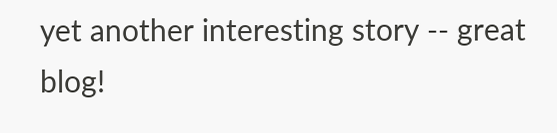yet another interesting story -- great blog!